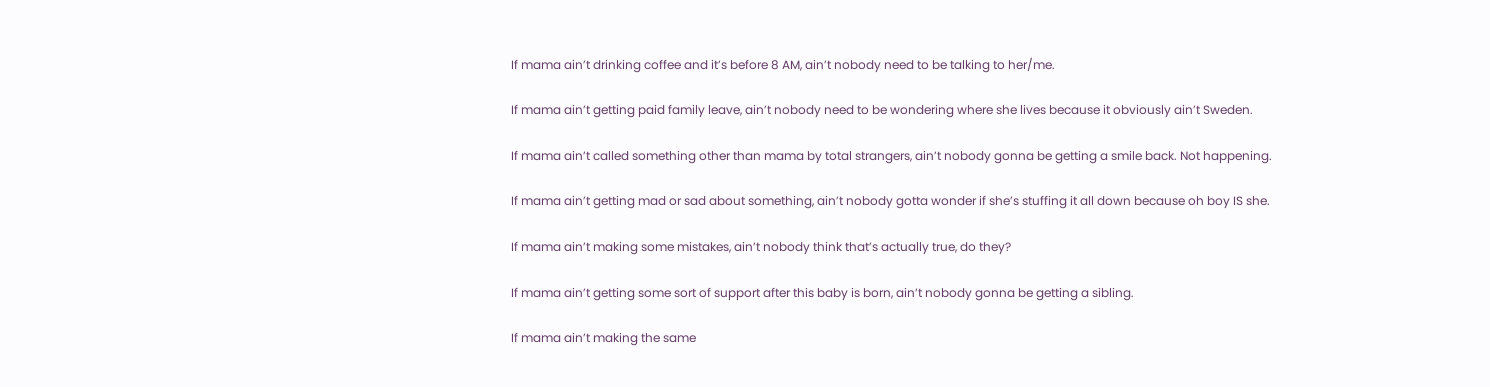If mama ain’t drinking coffee and it’s before 8 AM, ain’t nobody need to be talking to her/me.

If mama ain’t getting paid family leave, ain’t nobody need to be wondering where she lives because it obviously ain’t Sweden.

If mama ain’t called something other than mama by total strangers, ain’t nobody gonna be getting a smile back. Not happening.

If mama ain’t getting mad or sad about something, ain’t nobody gotta wonder if she’s stuffing it all down because oh boy IS she.

If mama ain’t making some mistakes, ain’t nobody think that’s actually true, do they?

If mama ain’t getting some sort of support after this baby is born, ain’t nobody gonna be getting a sibling.

If mama ain’t making the same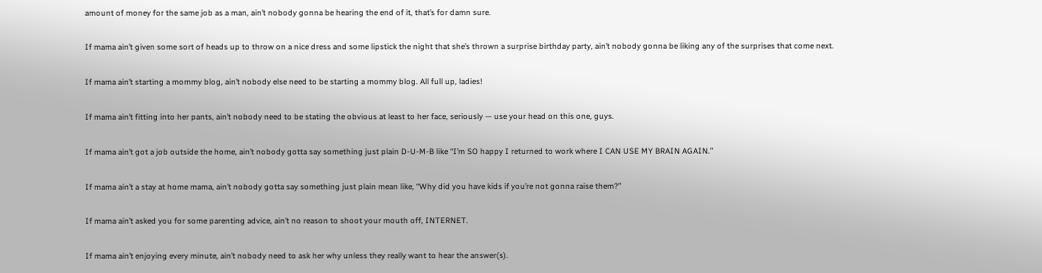amount of money for the same job as a man, ain’t nobody gonna be hearing the end of it, that’s for damn sure.

If mama ain’t given some sort of heads up to throw on a nice dress and some lipstick the night that she’s thrown a surprise birthday party, ain’t nobody gonna be liking any of the surprises that come next.

If mama ain’t starting a mommy blog, ain’t nobody else need to be starting a mommy blog. All full up, ladies!

If mama ain’t fitting into her pants, ain’t nobody need to be stating the obvious at least to her face, seriously — use your head on this one, guys.

If mama ain’t got a job outside the home, ain’t nobody gotta say something just plain D-U-M-B like “I’m SO happy I returned to work where I CAN USE MY BRAIN AGAIN.”

If mama ain’t a stay at home mama, ain’t nobody gotta say something just plain mean like, “Why did you have kids if you’re not gonna raise them?”

If mama ain’t asked you for some parenting advice, ain’t no reason to shoot your mouth off, INTERNET.

If mama ain’t enjoying every minute, ain’t nobody need to ask her why unless they really want to hear the answer(s).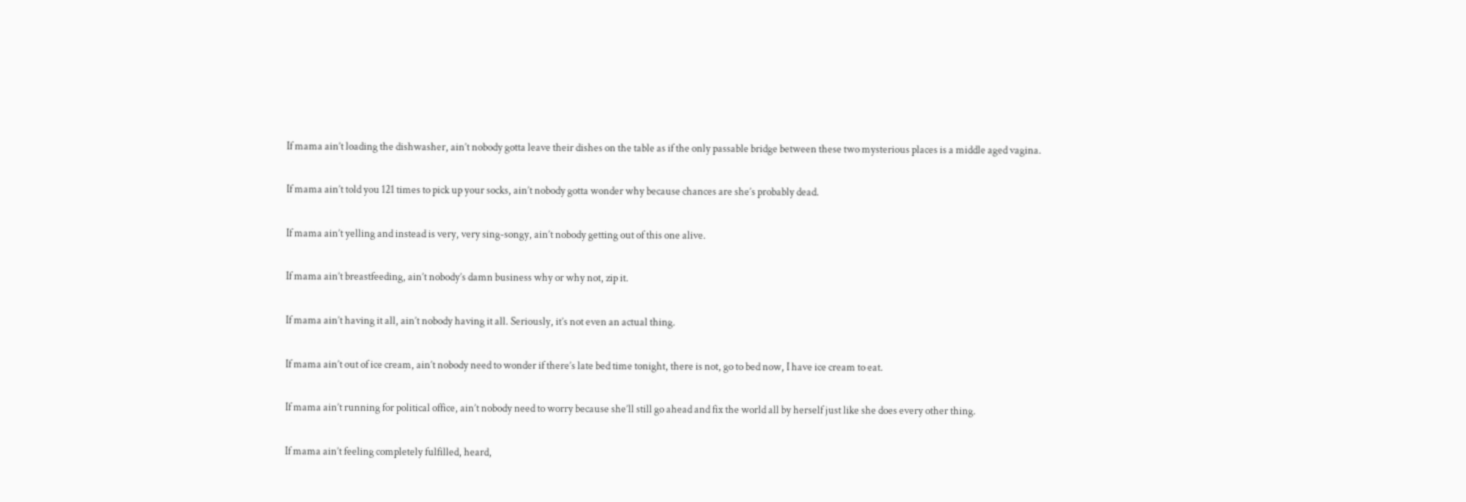If mama ain’t loading the dishwasher, ain’t nobody gotta leave their dishes on the table as if the only passable bridge between these two mysterious places is a middle aged vagina.

If mama ain’t told you 121 times to pick up your socks, ain’t nobody gotta wonder why because chances are she’s probably dead.

If mama ain’t yelling and instead is very, very sing-songy, ain’t nobody getting out of this one alive.

If mama ain’t breastfeeding, ain’t nobody’s damn business why or why not, zip it.

If mama ain’t having it all, ain’t nobody having it all. Seriously, it’s not even an actual thing.

If mama ain’t out of ice cream, ain’t nobody need to wonder if there’s late bed time tonight, there is not, go to bed now, I have ice cream to eat.

If mama ain’t running for political office, ain’t nobody need to worry because she’ll still go ahead and fix the world all by herself just like she does every other thing.

If mama ain’t feeling completely fulfilled, heard,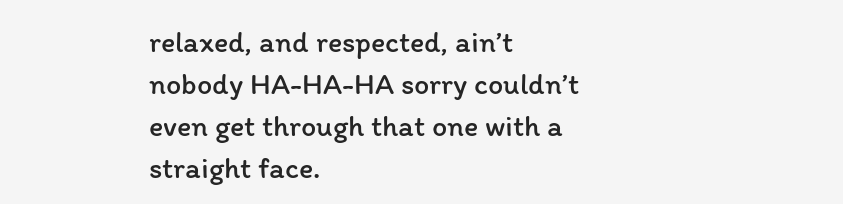relaxed, and respected, ain’t nobody HA-HA-HA sorry couldn’t even get through that one with a straight face.